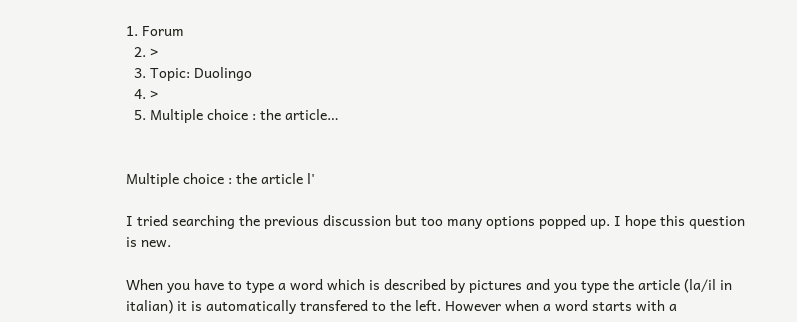1. Forum
  2. >
  3. Topic: Duolingo
  4. >
  5. Multiple choice : the article…


Multiple choice : the article l'

I tried searching the previous discussion but too many options popped up. I hope this question is new.

When you have to type a word which is described by pictures and you type the article (la/il in italian) it is automatically transfered to the left. However when a word starts with a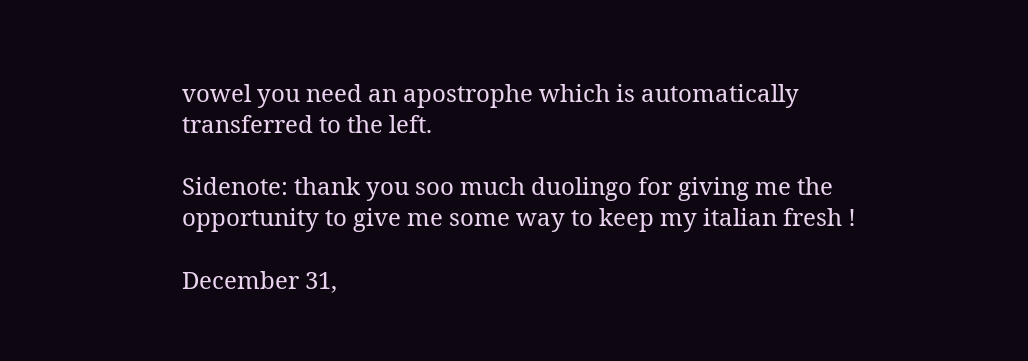vowel you need an apostrophe which is automatically transferred to the left.

Sidenote: thank you soo much duolingo for giving me the opportunity to give me some way to keep my italian fresh !

December 31,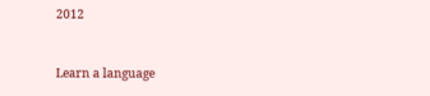2012


Learn a language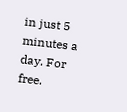in just 5 minutes a day. For free.